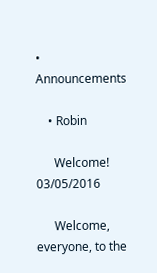• Announcements

    • Robin

      Welcome!   03/05/2016

      Welcome, everyone, to the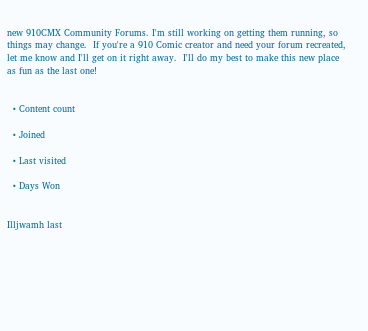new 910CMX Community Forums. I'm still working on getting them running, so things may change.  If you're a 910 Comic creator and need your forum recreated, let me know and I'll get on it right away.  I'll do my best to make this new place as fun as the last one!


  • Content count

  • Joined

  • Last visited

  • Days Won


Illjwamh last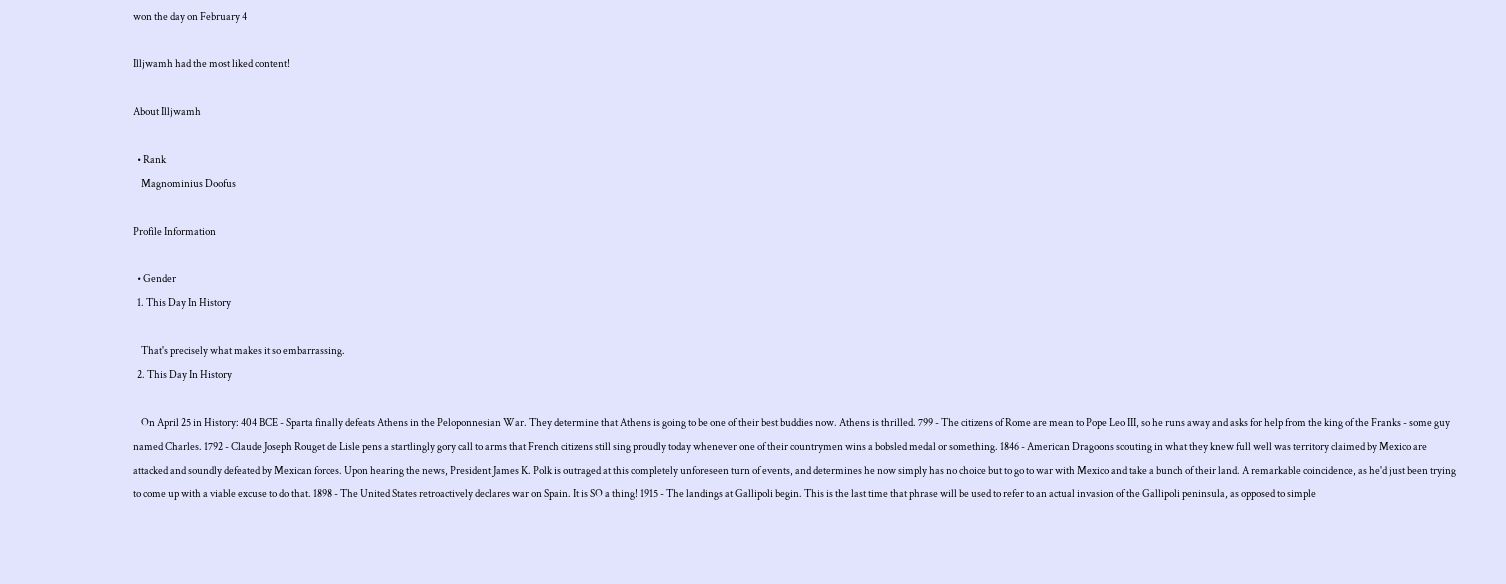won the day on February 4

Illjwamh had the most liked content!

About Illjwamh

  • Rank
    Magnominius Doofus

Profile Information

  • Gender
  1. This Day In History

    That's precisely what makes it so embarrassing.
  2. This Day In History

    On April 25 in History: 404 BCE - Sparta finally defeats Athens in the Peloponnesian War. They determine that Athens is going to be one of their best buddies now. Athens is thrilled. 799 - The citizens of Rome are mean to Pope Leo III, so he runs away and asks for help from the king of the Franks - some guy named Charles. 1792 - Claude Joseph Rouget de Lisle pens a startlingly gory call to arms that French citizens still sing proudly today whenever one of their countrymen wins a bobsled medal or something. 1846 - American Dragoons scouting in what they knew full well was territory claimed by Mexico are attacked and soundly defeated by Mexican forces. Upon hearing the news, President James K. Polk is outraged at this completely unforeseen turn of events, and determines he now simply has no choice but to go to war with Mexico and take a bunch of their land. A remarkable coincidence, as he'd just been trying to come up with a viable excuse to do that. 1898 - The United States retroactively declares war on Spain. It is SO a thing! 1915 - The landings at Gallipoli begin. This is the last time that phrase will be used to refer to an actual invasion of the Gallipoli peninsula, as opposed to simple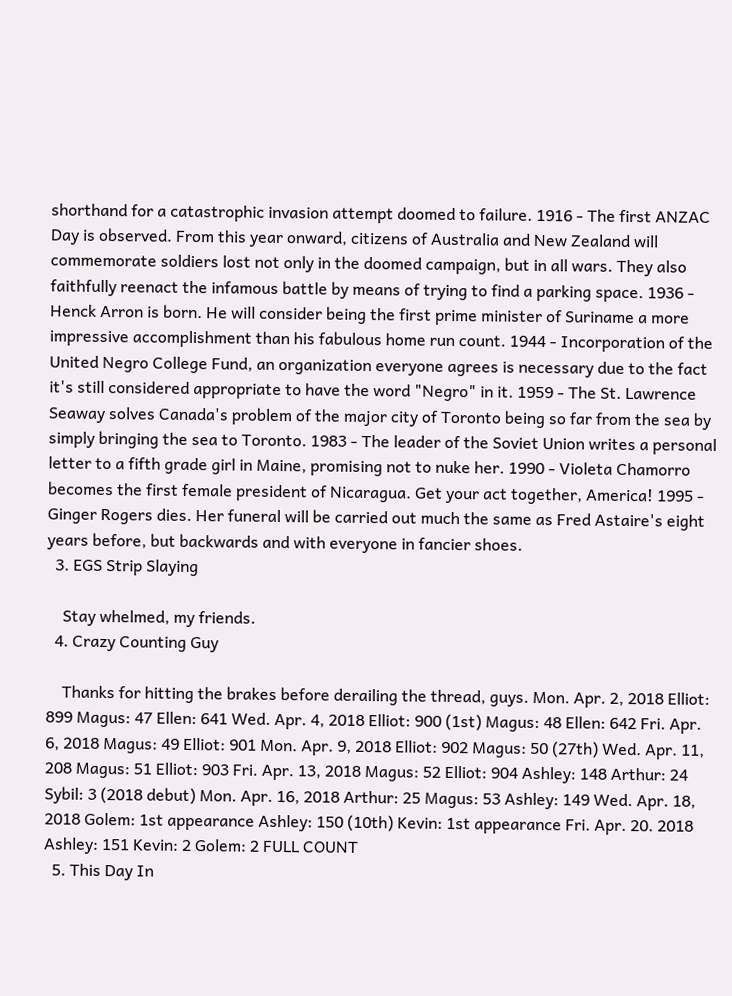shorthand for a catastrophic invasion attempt doomed to failure. 1916 - The first ANZAC Day is observed. From this year onward, citizens of Australia and New Zealand will commemorate soldiers lost not only in the doomed campaign, but in all wars. They also faithfully reenact the infamous battle by means of trying to find a parking space. 1936 - Henck Arron is born. He will consider being the first prime minister of Suriname a more impressive accomplishment than his fabulous home run count. 1944 - Incorporation of the United Negro College Fund, an organization everyone agrees is necessary due to the fact it's still considered appropriate to have the word "Negro" in it. 1959 - The St. Lawrence Seaway solves Canada's problem of the major city of Toronto being so far from the sea by simply bringing the sea to Toronto. 1983 - The leader of the Soviet Union writes a personal letter to a fifth grade girl in Maine, promising not to nuke her. 1990 - Violeta Chamorro becomes the first female president of Nicaragua. Get your act together, America! 1995 - Ginger Rogers dies. Her funeral will be carried out much the same as Fred Astaire's eight years before, but backwards and with everyone in fancier shoes.
  3. EGS Strip Slaying

    Stay whelmed, my friends.
  4. Crazy Counting Guy

    Thanks for hitting the brakes before derailing the thread, guys. Mon. Apr. 2, 2018 Elliot: 899 Magus: 47 Ellen: 641 Wed. Apr. 4, 2018 Elliot: 900 (1st) Magus: 48 Ellen: 642 Fri. Apr. 6, 2018 Magus: 49 Elliot: 901 Mon. Apr. 9, 2018 Elliot: 902 Magus: 50 (27th) Wed. Apr. 11, 208 Magus: 51 Elliot: 903 Fri. Apr. 13, 2018 Magus: 52 Elliot: 904 Ashley: 148 Arthur: 24 Sybil: 3 (2018 debut) Mon. Apr. 16, 2018 Arthur: 25 Magus: 53 Ashley: 149 Wed. Apr. 18, 2018 Golem: 1st appearance Ashley: 150 (10th) Kevin: 1st appearance Fri. Apr. 20. 2018 Ashley: 151 Kevin: 2 Golem: 2 FULL COUNT
  5. This Day In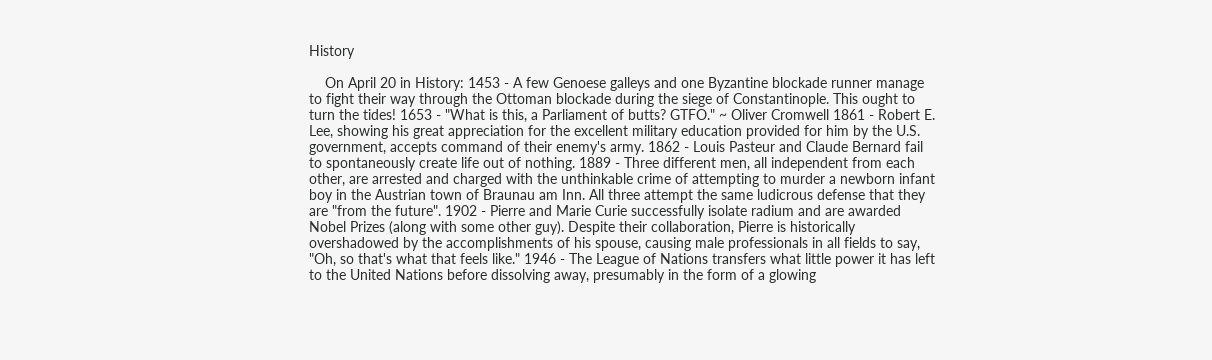History

    On April 20 in History: 1453 - A few Genoese galleys and one Byzantine blockade runner manage to fight their way through the Ottoman blockade during the siege of Constantinople. This ought to turn the tides! 1653 - "What is this, a Parliament of butts? GTFO." ~ Oliver Cromwell 1861 - Robert E. Lee, showing his great appreciation for the excellent military education provided for him by the U.S. government, accepts command of their enemy's army. 1862 - Louis Pasteur and Claude Bernard fail to spontaneously create life out of nothing. 1889 - Three different men, all independent from each other, are arrested and charged with the unthinkable crime of attempting to murder a newborn infant boy in the Austrian town of Braunau am Inn. All three attempt the same ludicrous defense that they are "from the future". 1902 - Pierre and Marie Curie successfully isolate radium and are awarded Nobel Prizes (along with some other guy). Despite their collaboration, Pierre is historically overshadowed by the accomplishments of his spouse, causing male professionals in all fields to say, "Oh, so that's what that feels like." 1946 - The League of Nations transfers what little power it has left to the United Nations before dissolving away, presumably in the form of a glowing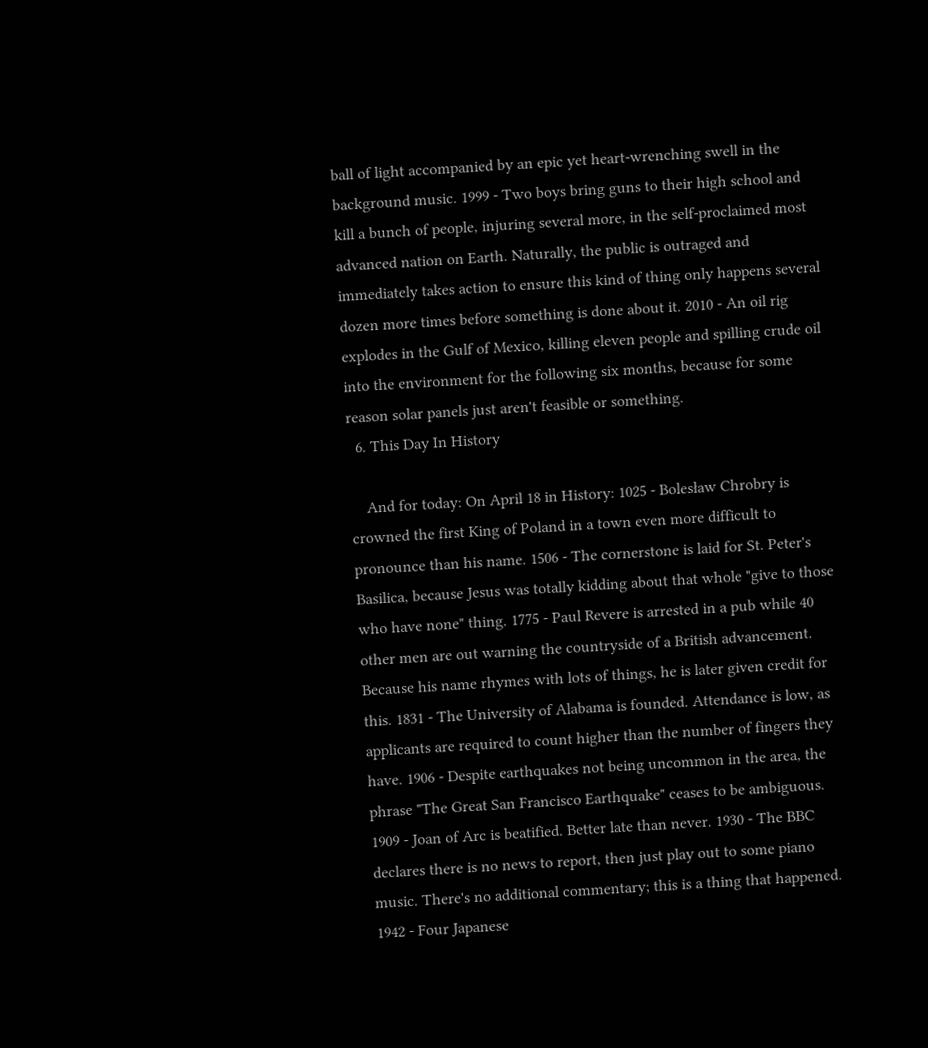ball of light accompanied by an epic yet heart-wrenching swell in the background music. 1999 - Two boys bring guns to their high school and kill a bunch of people, injuring several more, in the self-proclaimed most advanced nation on Earth. Naturally, the public is outraged and immediately takes action to ensure this kind of thing only happens several dozen more times before something is done about it. 2010 - An oil rig explodes in the Gulf of Mexico, killing eleven people and spilling crude oil into the environment for the following six months, because for some reason solar panels just aren't feasible or something.
  6. This Day In History

    And for today: On April 18 in History: 1025 - Bolesław Chrobry is crowned the first King of Poland in a town even more difficult to pronounce than his name. 1506 - The cornerstone is laid for St. Peter's Basilica, because Jesus was totally kidding about that whole "give to those who have none" thing. 1775 - Paul Revere is arrested in a pub while 40 other men are out warning the countryside of a British advancement. Because his name rhymes with lots of things, he is later given credit for this. 1831 - The University of Alabama is founded. Attendance is low, as applicants are required to count higher than the number of fingers they have. 1906 - Despite earthquakes not being uncommon in the area, the phrase "The Great San Francisco Earthquake" ceases to be ambiguous. 1909 - Joan of Arc is beatified. Better late than never. 1930 - The BBC declares there is no news to report, then just play out to some piano music. There's no additional commentary; this is a thing that happened. 1942 - Four Japanese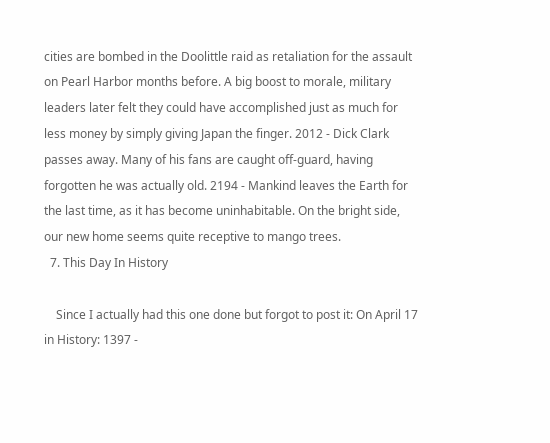cities are bombed in the Doolittle raid as retaliation for the assault on Pearl Harbor months before. A big boost to morale, military leaders later felt they could have accomplished just as much for less money by simply giving Japan the finger. 2012 - Dick Clark passes away. Many of his fans are caught off-guard, having forgotten he was actually old. 2194 - Mankind leaves the Earth for the last time, as it has become uninhabitable. On the bright side, our new home seems quite receptive to mango trees.
  7. This Day In History

    Since I actually had this one done but forgot to post it: On April 17 in History: 1397 -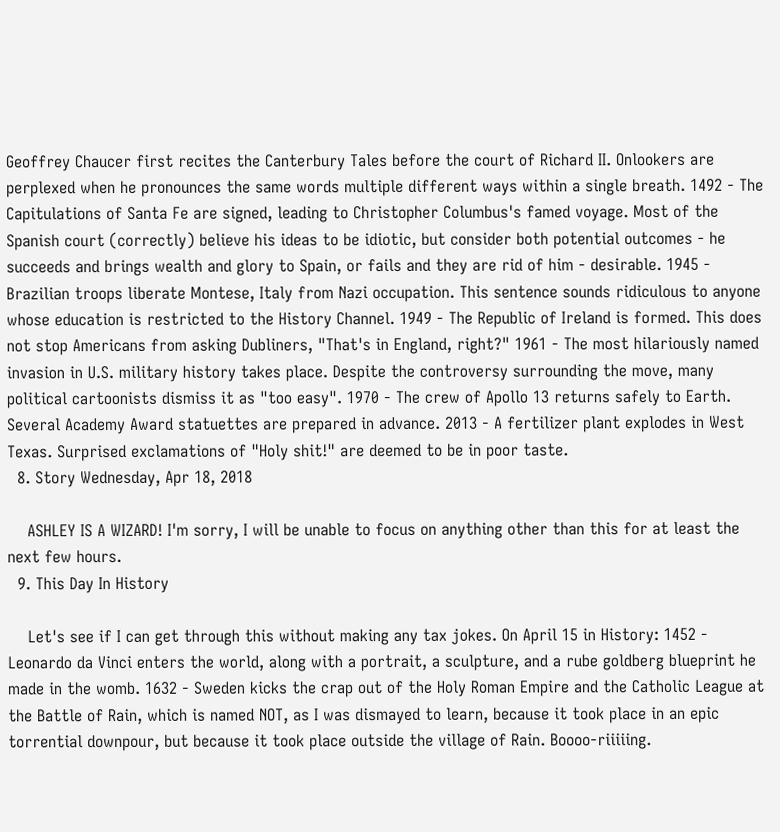Geoffrey Chaucer first recites the Canterbury Tales before the court of Richard II. Onlookers are perplexed when he pronounces the same words multiple different ways within a single breath. 1492 - The Capitulations of Santa Fe are signed, leading to Christopher Columbus's famed voyage. Most of the Spanish court (correctly) believe his ideas to be idiotic, but consider both potential outcomes - he succeeds and brings wealth and glory to Spain, or fails and they are rid of him - desirable. 1945 - Brazilian troops liberate Montese, Italy from Nazi occupation. This sentence sounds ridiculous to anyone whose education is restricted to the History Channel. 1949 - The Republic of Ireland is formed. This does not stop Americans from asking Dubliners, "That's in England, right?" 1961 - The most hilariously named invasion in U.S. military history takes place. Despite the controversy surrounding the move, many political cartoonists dismiss it as "too easy". 1970 - The crew of Apollo 13 returns safely to Earth. Several Academy Award statuettes are prepared in advance. 2013 - A fertilizer plant explodes in West Texas. Surprised exclamations of "Holy shit!" are deemed to be in poor taste.
  8. Story Wednesday, Apr 18, 2018

    ASHLEY IS A WIZARD! I'm sorry, I will be unable to focus on anything other than this for at least the next few hours.
  9. This Day In History

    Let's see if I can get through this without making any tax jokes. On April 15 in History: 1452 - Leonardo da Vinci enters the world, along with a portrait, a sculpture, and a rube goldberg blueprint he made in the womb. 1632 - Sweden kicks the crap out of the Holy Roman Empire and the Catholic League at the Battle of Rain, which is named NOT, as I was dismayed to learn, because it took place in an epic torrential downpour, but because it took place outside the village of Rain. Boooo-riiiiing.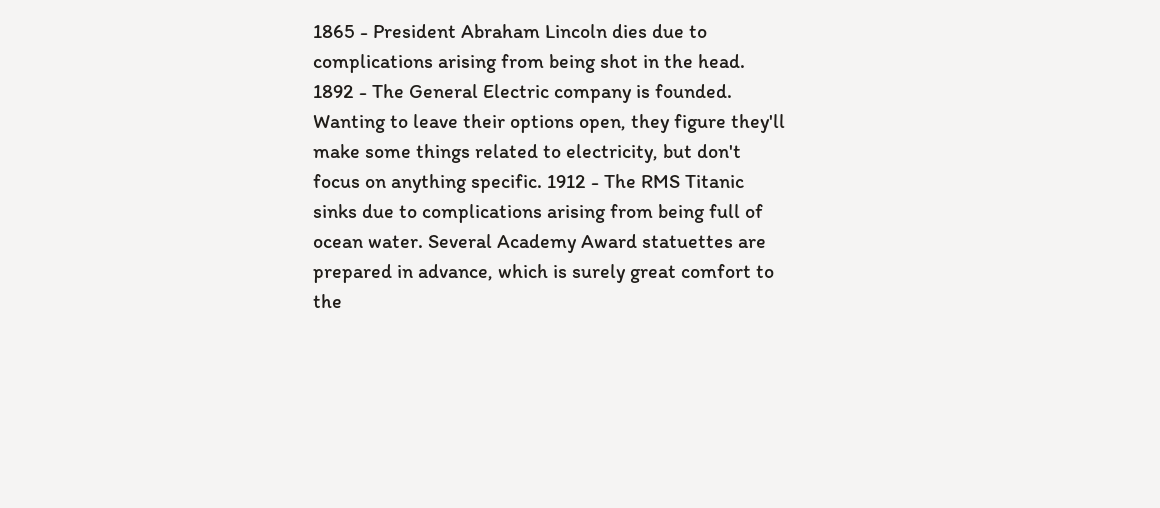1865 - President Abraham Lincoln dies due to complications arising from being shot in the head. 1892 - The General Electric company is founded. Wanting to leave their options open, they figure they'll make some things related to electricity, but don't focus on anything specific. 1912 - The RMS Titanic sinks due to complications arising from being full of ocean water. Several Academy Award statuettes are prepared in advance, which is surely great comfort to the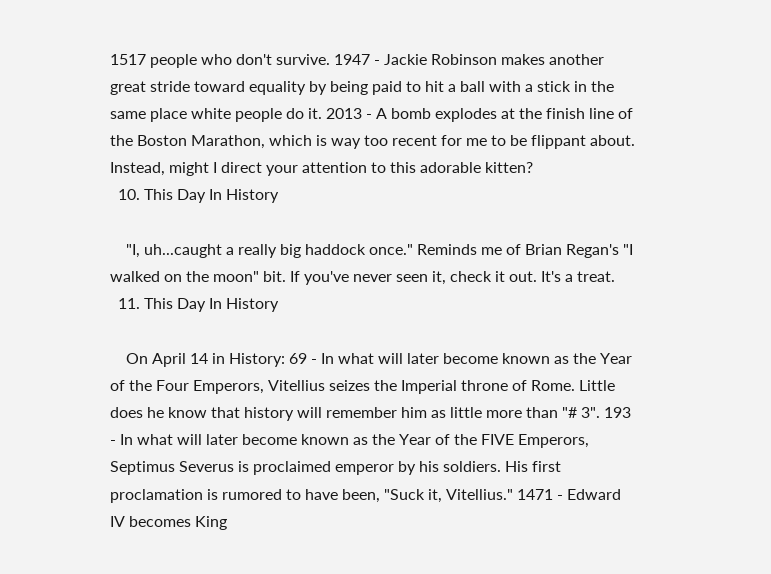1517 people who don't survive. 1947 - Jackie Robinson makes another great stride toward equality by being paid to hit a ball with a stick in the same place white people do it. 2013 - A bomb explodes at the finish line of the Boston Marathon, which is way too recent for me to be flippant about. Instead, might I direct your attention to this adorable kitten?
  10. This Day In History

    "I, uh...caught a really big haddock once." Reminds me of Brian Regan's "I walked on the moon" bit. If you've never seen it, check it out. It's a treat.
  11. This Day In History

    On April 14 in History: 69 - In what will later become known as the Year of the Four Emperors, Vitellius seizes the Imperial throne of Rome. Little does he know that history will remember him as little more than "# 3". 193 - In what will later become known as the Year of the FIVE Emperors, Septimus Severus is proclaimed emperor by his soldiers. His first proclamation is rumored to have been, "Suck it, Vitellius." 1471 - Edward IV becomes King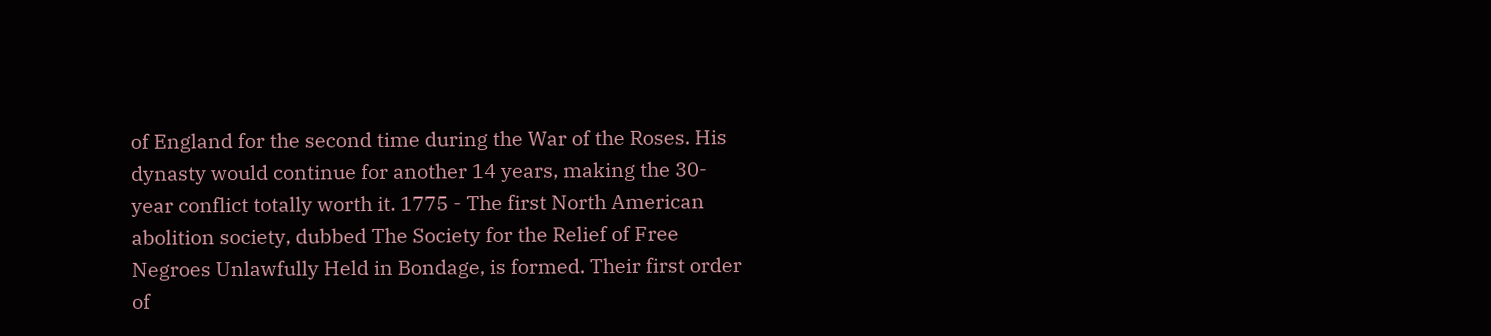of England for the second time during the War of the Roses. His dynasty would continue for another 14 years, making the 30-year conflict totally worth it. 1775 - The first North American abolition society, dubbed The Society for the Relief of Free Negroes Unlawfully Held in Bondage, is formed. Their first order of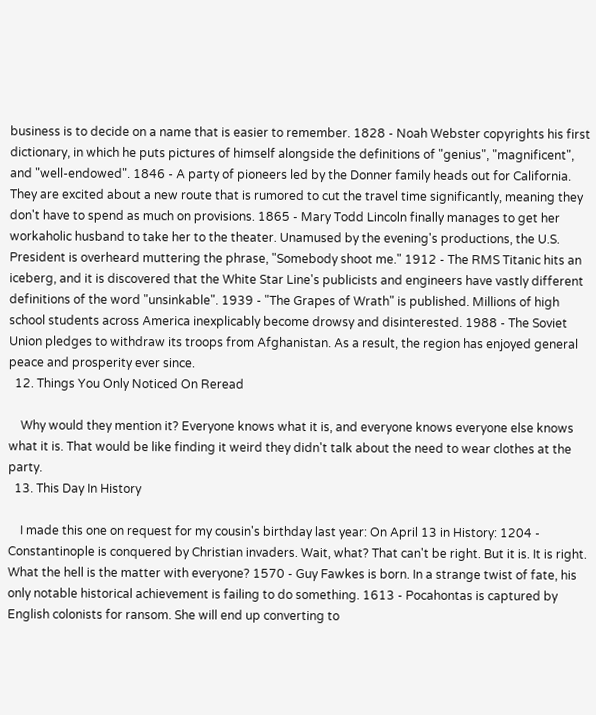business is to decide on a name that is easier to remember. 1828 - Noah Webster copyrights his first dictionary, in which he puts pictures of himself alongside the definitions of "genius", "magnificent", and "well-endowed". 1846 - A party of pioneers led by the Donner family heads out for California. They are excited about a new route that is rumored to cut the travel time significantly, meaning they don't have to spend as much on provisions. 1865 - Mary Todd Lincoln finally manages to get her workaholic husband to take her to the theater. Unamused by the evening's productions, the U.S. President is overheard muttering the phrase, "Somebody shoot me." 1912 - The RMS Titanic hits an iceberg, and it is discovered that the White Star Line's publicists and engineers have vastly different definitions of the word "unsinkable". 1939 - "The Grapes of Wrath" is published. Millions of high school students across America inexplicably become drowsy and disinterested. 1988 - The Soviet Union pledges to withdraw its troops from Afghanistan. As a result, the region has enjoyed general peace and prosperity ever since.
  12. Things You Only Noticed On Reread

    Why would they mention it? Everyone knows what it is, and everyone knows everyone else knows what it is. That would be like finding it weird they didn't talk about the need to wear clothes at the party.
  13. This Day In History

    I made this one on request for my cousin's birthday last year: On April 13 in History: 1204 - Constantinople is conquered by Christian invaders. Wait, what? That can't be right. But it is. It is right. What the hell is the matter with everyone? 1570 - Guy Fawkes is born. In a strange twist of fate, his only notable historical achievement is failing to do something. 1613 - Pocahontas is captured by English colonists for ransom. She will end up converting to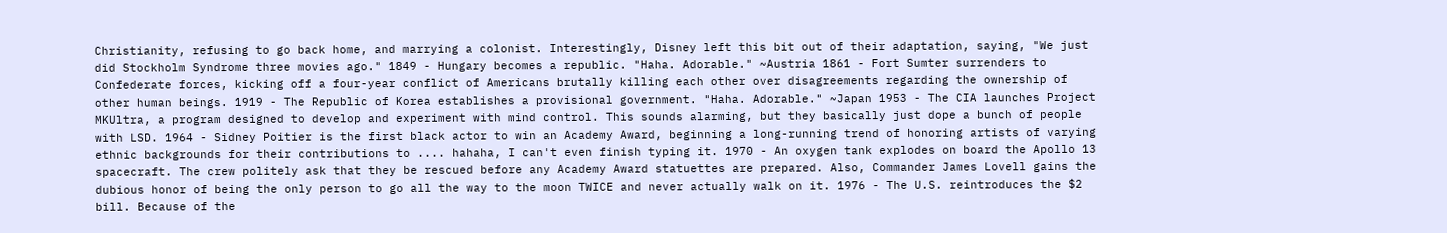Christianity, refusing to go back home, and marrying a colonist. Interestingly, Disney left this bit out of their adaptation, saying, "We just did Stockholm Syndrome three movies ago." 1849 - Hungary becomes a republic. "Haha. Adorable." ~Austria 1861 - Fort Sumter surrenders to Confederate forces, kicking off a four-year conflict of Americans brutally killing each other over disagreements regarding the ownership of other human beings. 1919 - The Republic of Korea establishes a provisional government. "Haha. Adorable." ~Japan 1953 - The CIA launches Project MKUltra, a program designed to develop and experiment with mind control. This sounds alarming, but they basically just dope a bunch of people with LSD. 1964 - Sidney Poitier is the first black actor to win an Academy Award, beginning a long-running trend of honoring artists of varying ethnic backgrounds for their contributions to .... hahaha, I can't even finish typing it. 1970 - An oxygen tank explodes on board the Apollo 13 spacecraft. The crew politely ask that they be rescued before any Academy Award statuettes are prepared. Also, Commander James Lovell gains the dubious honor of being the only person to go all the way to the moon TWICE and never actually walk on it. 1976 - The U.S. reintroduces the $2 bill. Because of the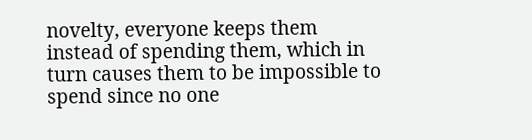novelty, everyone keeps them instead of spending them, which in turn causes them to be impossible to spend since no one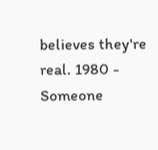believes they're real. 1980 - Someone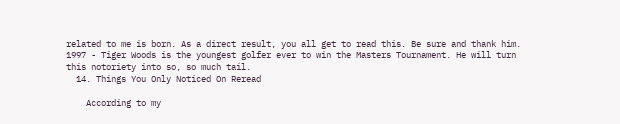related to me is born. As a direct result, you all get to read this. Be sure and thank him. 1997 - Tiger Woods is the youngest golfer ever to win the Masters Tournament. He will turn this notoriety into so, so much tail.
  14. Things You Only Noticed On Reread

    According to my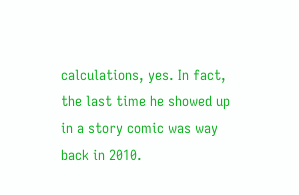calculations, yes. In fact, the last time he showed up in a story comic was way back in 2010.